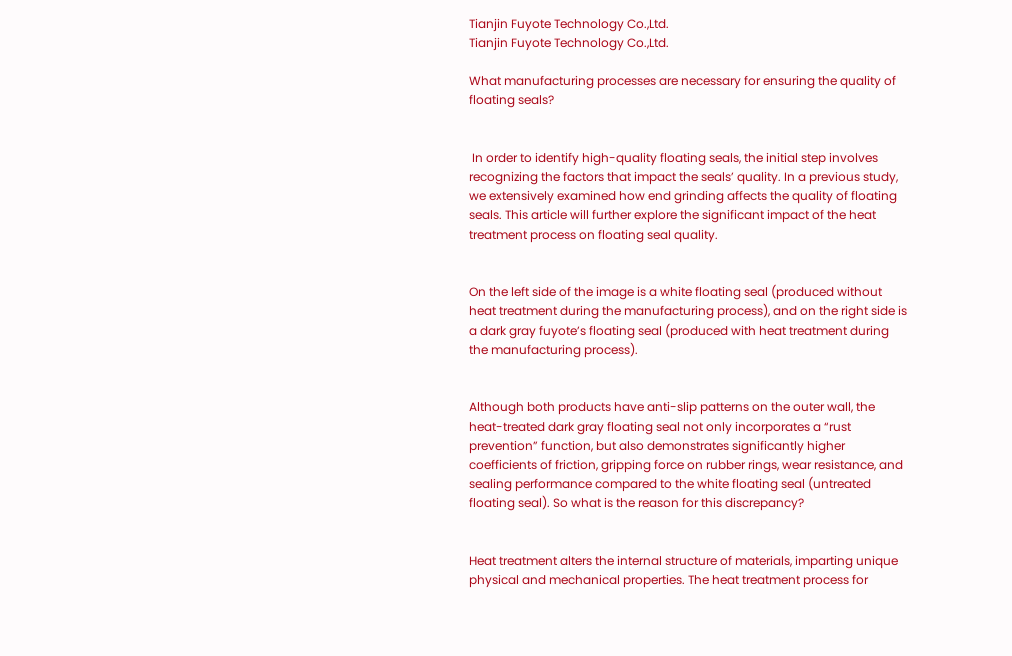Tianjin Fuyote Technology Co.,Ltd.
Tianjin Fuyote Technology Co.,Ltd.

What manufacturing processes are necessary for ensuring the quality of floating seals?


 In order to identify high-quality floating seals, the initial step involves recognizing the factors that impact the seals’ quality. In a previous study, we extensively examined how end grinding affects the quality of floating seals. This article will further explore the significant impact of the heat treatment process on floating seal quality.


On the left side of the image is a white floating seal (produced without heat treatment during the manufacturing process), and on the right side is a dark gray fuyote’s floating seal (produced with heat treatment during the manufacturing process).


Although both products have anti-slip patterns on the outer wall, the heat-treated dark gray floating seal not only incorporates a “rust prevention” function, but also demonstrates significantly higher coefficients of friction, gripping force on rubber rings, wear resistance, and sealing performance compared to the white floating seal (untreated floating seal). So what is the reason for this discrepancy?


Heat treatment alters the internal structure of materials, imparting unique physical and mechanical properties. The heat treatment process for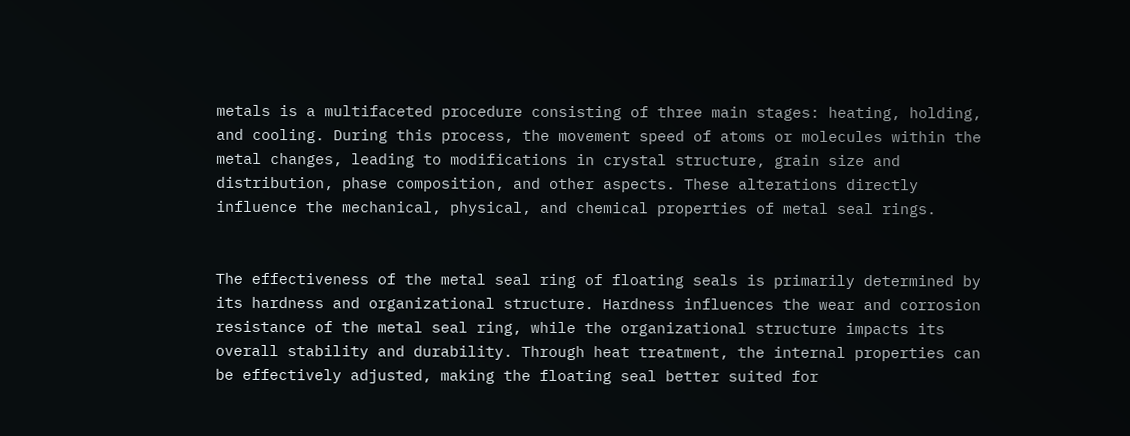metals is a multifaceted procedure consisting of three main stages: heating, holding, and cooling. During this process, the movement speed of atoms or molecules within the metal changes, leading to modifications in crystal structure, grain size and distribution, phase composition, and other aspects. These alterations directly influence the mechanical, physical, and chemical properties of metal seal rings.


The effectiveness of the metal seal ring of floating seals is primarily determined by its hardness and organizational structure. Hardness influences the wear and corrosion resistance of the metal seal ring, while the organizational structure impacts its overall stability and durability. Through heat treatment, the internal properties can be effectively adjusted, making the floating seal better suited for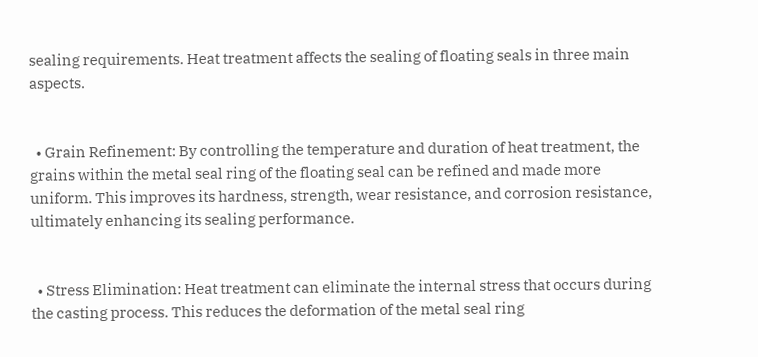sealing requirements. Heat treatment affects the sealing of floating seals in three main aspects.


  • Grain Refinement: By controlling the temperature and duration of heat treatment, the grains within the metal seal ring of the floating seal can be refined and made more uniform. This improves its hardness, strength, wear resistance, and corrosion resistance, ultimately enhancing its sealing performance.


  • Stress Elimination: Heat treatment can eliminate the internal stress that occurs during the casting process. This reduces the deformation of the metal seal ring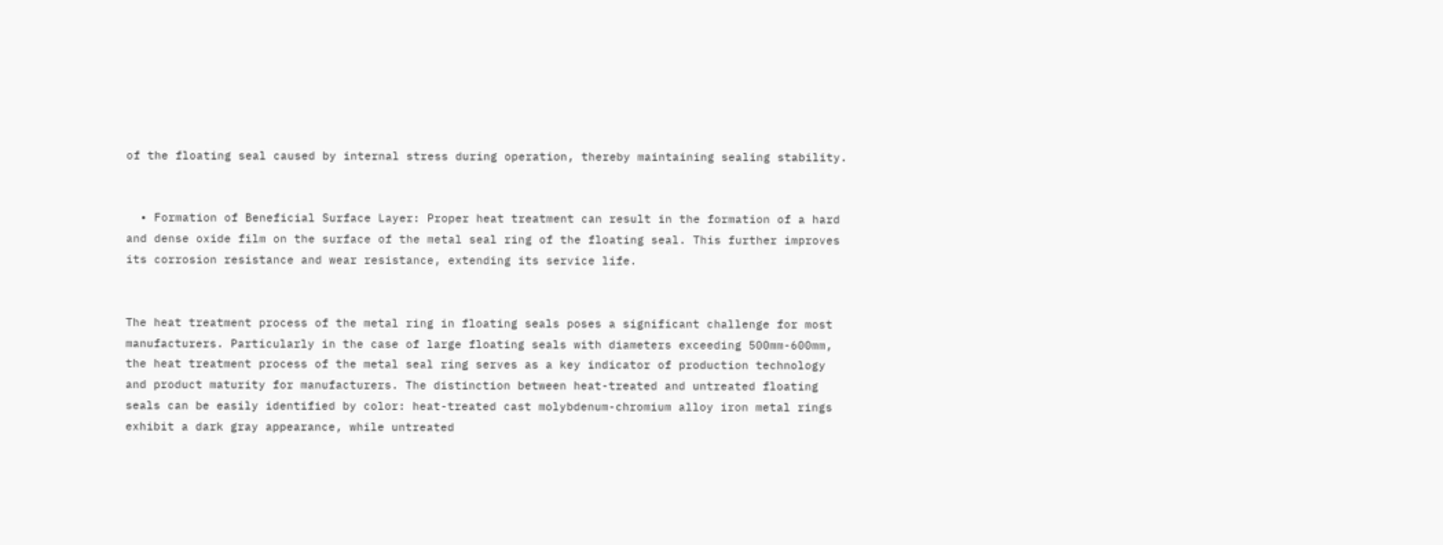of the floating seal caused by internal stress during operation, thereby maintaining sealing stability.


  • Formation of Beneficial Surface Layer: Proper heat treatment can result in the formation of a hard and dense oxide film on the surface of the metal seal ring of the floating seal. This further improves its corrosion resistance and wear resistance, extending its service life.


The heat treatment process of the metal ring in floating seals poses a significant challenge for most manufacturers. Particularly in the case of large floating seals with diameters exceeding 500mm-600mm, the heat treatment process of the metal seal ring serves as a key indicator of production technology and product maturity for manufacturers. The distinction between heat-treated and untreated floating seals can be easily identified by color: heat-treated cast molybdenum-chromium alloy iron metal rings exhibit a dark gray appearance, while untreated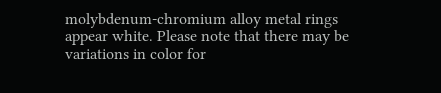molybdenum-chromium alloy metal rings appear white. Please note that there may be variations in color for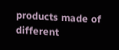products made of different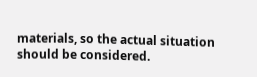materials, so the actual situation should be considered.